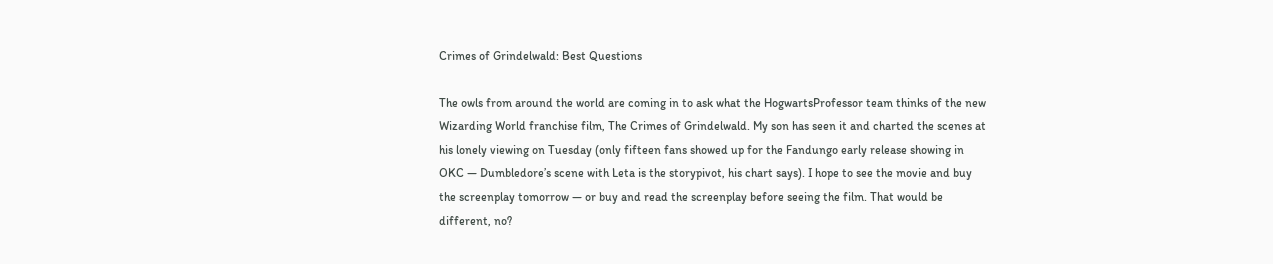Crimes of Grindelwald: Best Questions

The owls from around the world are coming in to ask what the HogwartsProfessor team thinks of the new Wizarding World franchise film, The Crimes of Grindelwald. My son has seen it and charted the scenes at his lonely viewing on Tuesday (only fifteen fans showed up for the Fandungo early release showing in OKC — Dumbledore’s scene with Leta is the storypivot, his chart says). I hope to see the movie and buy the screenplay tomorrow — or buy and read the screenplay before seeing the film. That would be different, no?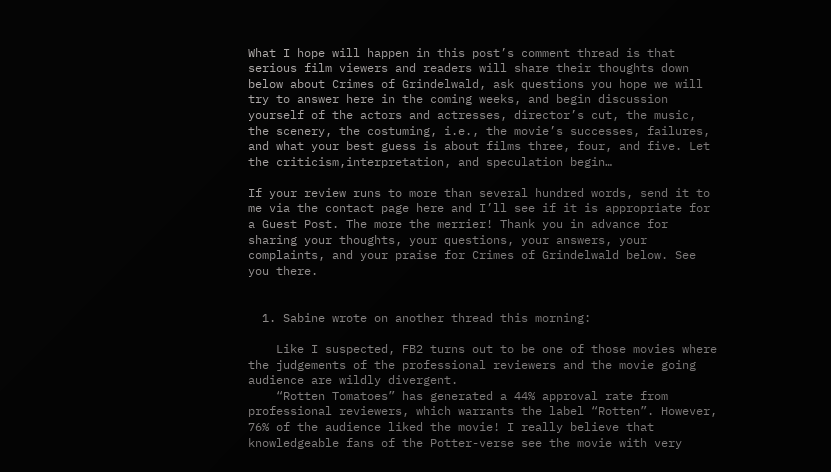What I hope will happen in this post’s comment thread is that serious film viewers and readers will share their thoughts down below about Crimes of Grindelwald, ask questions you hope we will try to answer here in the coming weeks, and begin discussion yourself of the actors and actresses, director’s cut, the music, the scenery, the costuming, i.e., the movie’s successes, failures, and what your best guess is about films three, four, and five. Let the criticism,interpretation, and speculation begin…

If your review runs to more than several hundred words, send it to me via the contact page here and I’ll see if it is appropriate for a Guest Post. The more the merrier! Thank you in advance for sharing your thoughts, your questions, your answers, your complaints, and your praise for Crimes of Grindelwald below. See you there.


  1. Sabine wrote on another thread this morning:

    Like I suspected, FB2 turns out to be one of those movies where the judgements of the professional reviewers and the movie going audience are wildly divergent.
    “Rotten Tomatoes” has generated a 44% approval rate from professional reviewers, which warrants the label “Rotten”. However, 76% of the audience liked the movie! I really believe that knowledgeable fans of the Potter-verse see the movie with very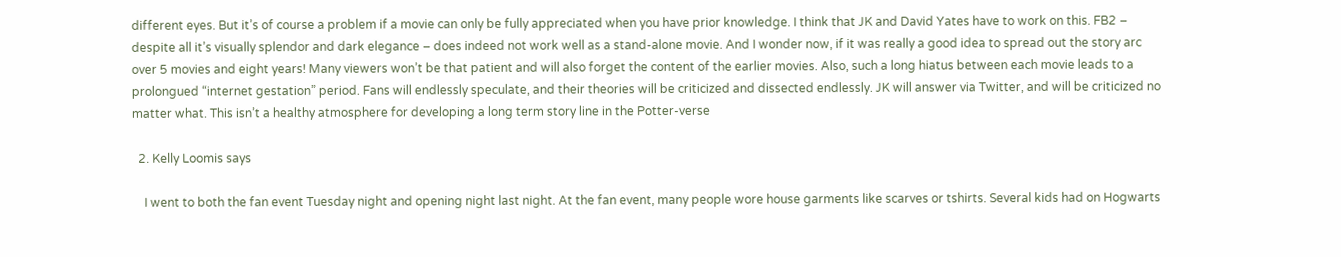different eyes. But it’s of course a problem if a movie can only be fully appreciated when you have prior knowledge. I think that JK and David Yates have to work on this. FB2 – despite all it’s visually splendor and dark elegance – does indeed not work well as a stand-alone movie. And I wonder now, if it was really a good idea to spread out the story arc over 5 movies and eight years! Many viewers won’t be that patient and will also forget the content of the earlier movies. Also, such a long hiatus between each movie leads to a prolongued “internet gestation” period. Fans will endlessly speculate, and their theories will be criticized and dissected endlessly. JK will answer via Twitter, and will be criticized no matter what. This isn’t a healthy atmosphere for developing a long term story line in the Potter-verse

  2. Kelly Loomis says

    I went to both the fan event Tuesday night and opening night last night. At the fan event, many people wore house garments like scarves or tshirts. Several kids had on Hogwarts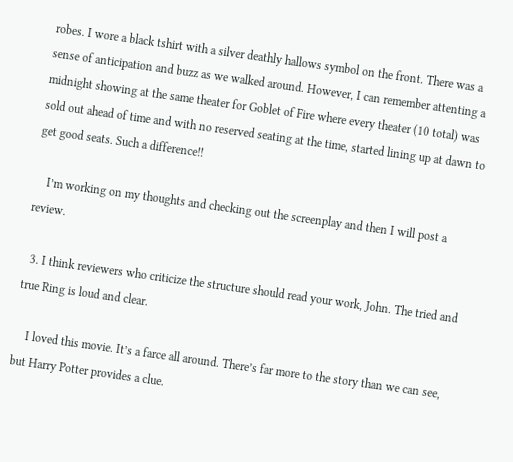robes. I wore a black tshirt with a silver deathly hallows symbol on the front. There was a sense of anticipation and buzz as we walked around. However, I can remember attenting a midnight showing at the same theater for Goblet of Fire where every theater (10 total) was sold out ahead of time and with no reserved seating at the time, started lining up at dawn to get good seats. Such a difference!!

    I’m working on my thoughts and checking out the screenplay and then I will post a review.

  3. I think reviewers who criticize the structure should read your work, John. The tried and true Ring is loud and clear.

    I loved this movie. It’s a farce all around. There’s far more to the story than we can see, but Harry Potter provides a clue.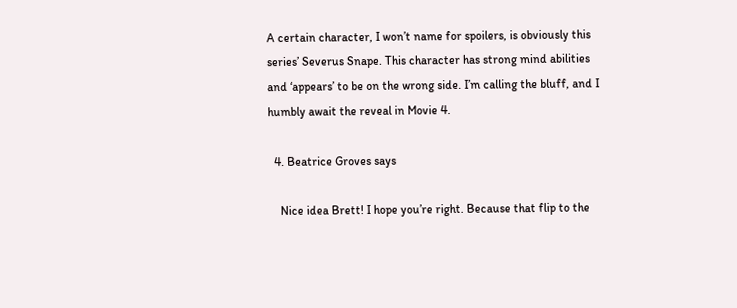A certain character, I won’t name for spoilers, is obviously this series’ Severus Snape. This character has strong mind abilities and ‘appears’ to be on the wrong side. I’m calling the bluff, and I humbly await the reveal in Movie 4.

  4. Beatrice Groves says

    Nice idea Brett! I hope you’re right. Because that flip to the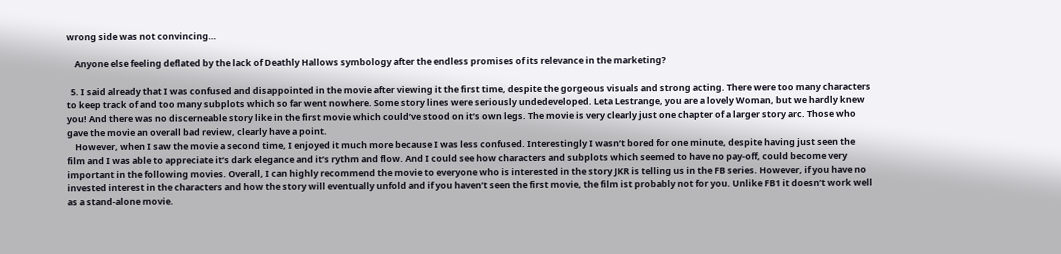wrong side was not convincing…

    Anyone else feeling deflated by the lack of Deathly Hallows symbology after the endless promises of its relevance in the marketing?

  5. I said already that I was confused and disappointed in the movie after viewing it the first time, despite the gorgeous visuals and strong acting. There were too many characters to keep track of and too many subplots which so far went nowhere. Some story lines were seriously undedeveloped. Leta Lestrange, you are a lovely Woman, but we hardly knew you! And there was no discerneable story like in the first movie which could’ve stood on it’s own legs. The movie is very clearly just one chapter of a larger story arc. Those who gave the movie an overall bad review, clearly have a point.
    However, when I saw the movie a second time, I enjoyed it much more because I was less confused. Interestingly I wasn’t bored for one minute, despite having just seen the film and I was able to appreciate it’s dark elegance and it’s rythm and flow. And I could see how characters and subplots which seemed to have no pay-off, could become very important in the following movies. Overall, I can highly recommend the movie to everyone who is interested in the story JKR is telling us in the FB series. However, if you have no invested interest in the characters and how the story will eventually unfold and if you haven’t seen the first movie, the film ist probably not for you. Unlike FB1 it doesn’t work well as a stand-alone movie.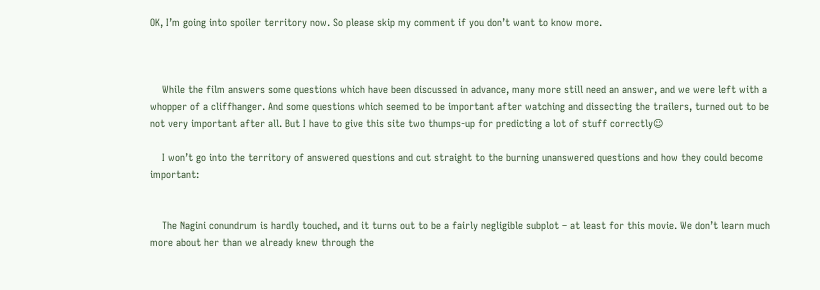OK, I’m going into spoiler territory now. So please skip my comment if you don’t want to know more.



    While the film answers some questions which have been discussed in advance, many more still need an answer, and we were left with a whopper of a cliffhanger. And some questions which seemed to be important after watching and dissecting the trailers, turned out to be not very important after all. But I have to give this site two thumps-up for predicting a lot of stuff correctly☺

    I won’t go into the territory of answered questions and cut straight to the burning unanswered questions and how they could become important:


    The Nagini conundrum is hardly touched, and it turns out to be a fairly negligible subplot – at least for this movie. We don’t learn much more about her than we already knew through the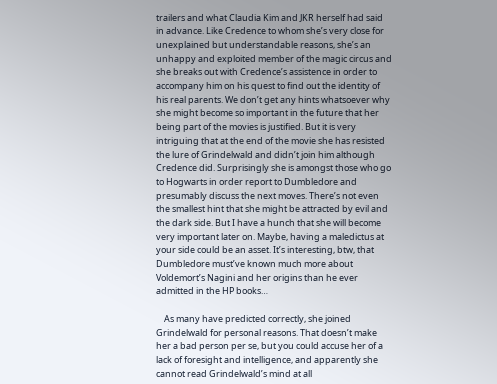trailers and what Claudia Kim and JKR herself had said in advance. Like Credence to whom she’s very close for unexplained but understandable reasons, she’s an unhappy and exploited member of the magic circus and she breaks out with Credence’s assistence in order to accompany him on his quest to find out the identity of his real parents. We don’t get any hints whatsoever why she might become so important in the future that her being part of the movies is justified. But it is very intriguing that at the end of the movie she has resisted the lure of Grindelwald and didn’t join him although Credence did. Surprisingly she is amongst those who go to Hogwarts in order report to Dumbledore and presumably discuss the next moves. There’s not even the smallest hint that she might be attracted by evil and the dark side. But I have a hunch that she will become very important later on. Maybe, having a maledictus at your side could be an asset. It’s interesting, btw, that Dumbledore must’ve known much more about Voldemort’s Nagini and her origins than he ever admitted in the HP books…

    As many have predicted correctly, she joined Grindelwald for personal reasons. That doesn’t make her a bad person per se, but you could accuse her of a lack of foresight and intelligence, and apparently she cannot read Grindelwald’s mind at all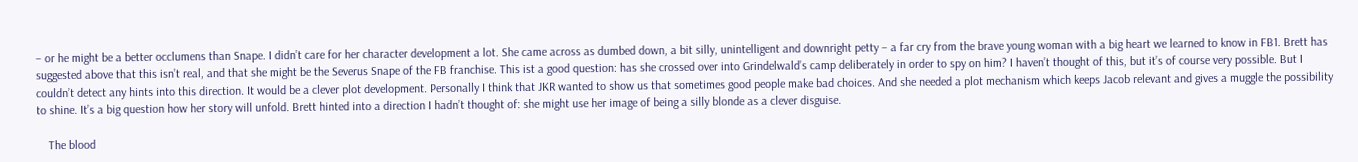– or he might be a better occlumens than Snape. I didn’t care for her character development a lot. She came across as dumbed down, a bit silly, unintelligent and downright petty – a far cry from the brave young woman with a big heart we learned to know in FB1. Brett has suggested above that this isn’t real, and that she might be the Severus Snape of the FB franchise. This ist a good question: has she crossed over into Grindelwald’s camp deliberately in order to spy on him? I haven’t thought of this, but it’s of course very possible. But I couldn’t detect any hints into this direction. It would be a clever plot development. Personally I think that JKR wanted to show us that sometimes good people make bad choices. And she needed a plot mechanism which keeps Jacob relevant and gives a muggle the possibility to shine. It’s a big question how her story will unfold. Brett hinted into a direction I hadn’t thought of: she might use her image of being a silly blonde as a clever disguise.

    The blood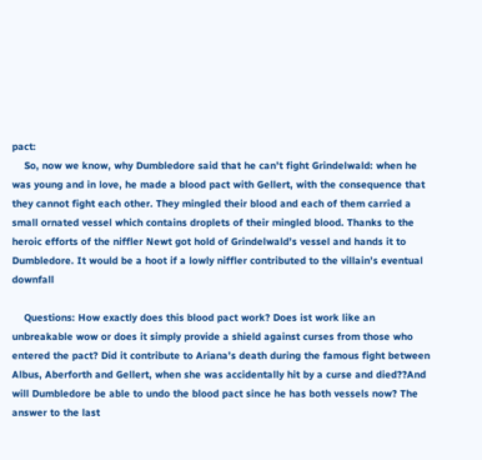pact:
    So, now we know, why Dumbledore said that he can’t fight Grindelwald: when he was young and in love, he made a blood pact with Gellert, with the consequence that they cannot fight each other. They mingled their blood and each of them carried a small ornated vessel which contains droplets of their mingled blood. Thanks to the heroic efforts of the niffler Newt got hold of Grindelwald’s vessel and hands it to Dumbledore. It would be a hoot if a lowly niffler contributed to the villain’s eventual downfall

    Questions: How exactly does this blood pact work? Does ist work like an unbreakable wow or does it simply provide a shield against curses from those who entered the pact? Did it contribute to Ariana’s death during the famous fight between Albus, Aberforth and Gellert, when she was accidentally hit by a curse and died??And will Dumbledore be able to undo the blood pact since he has both vessels now? The answer to the last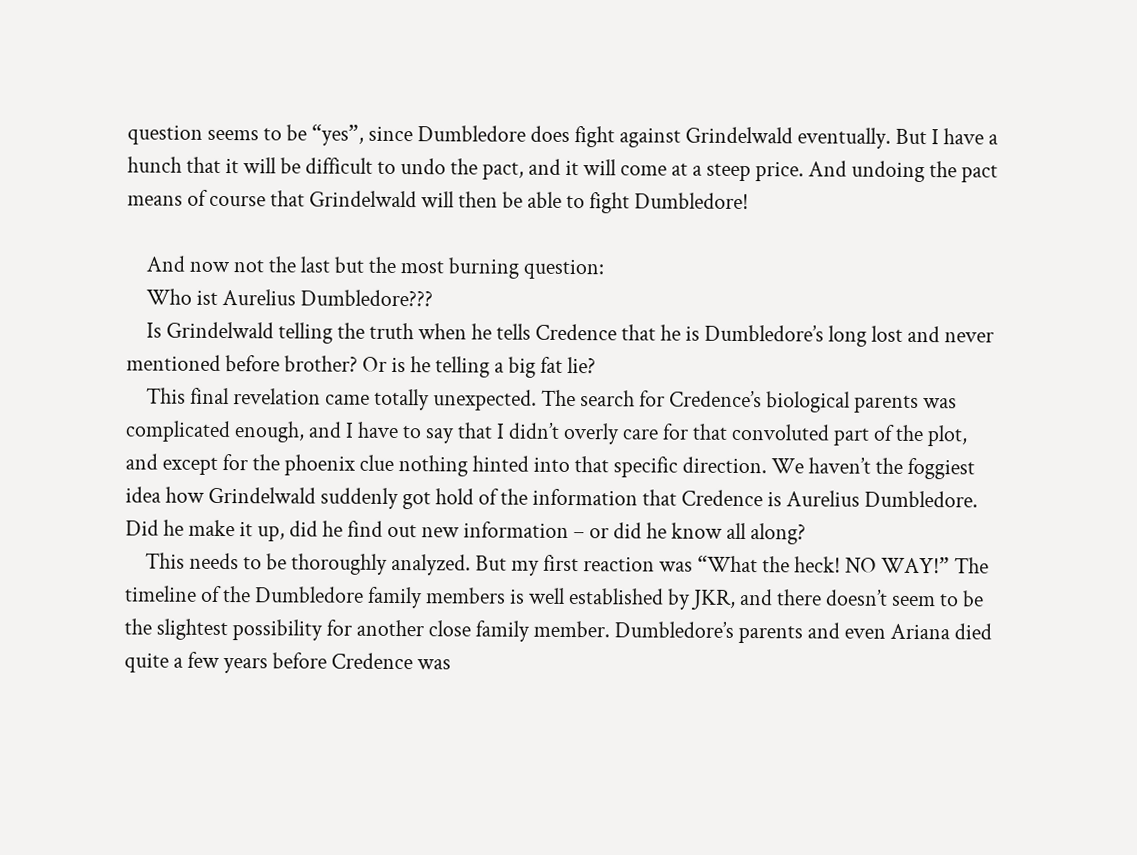question seems to be “yes”, since Dumbledore does fight against Grindelwald eventually. But I have a hunch that it will be difficult to undo the pact, and it will come at a steep price. And undoing the pact means of course that Grindelwald will then be able to fight Dumbledore!

    And now not the last but the most burning question:
    Who ist Aurelius Dumbledore???
    Is Grindelwald telling the truth when he tells Credence that he is Dumbledore’s long lost and never mentioned before brother? Or is he telling a big fat lie?
    This final revelation came totally unexpected. The search for Credence’s biological parents was complicated enough, and I have to say that I didn’t overly care for that convoluted part of the plot, and except for the phoenix clue nothing hinted into that specific direction. We haven’t the foggiest idea how Grindelwald suddenly got hold of the information that Credence is Aurelius Dumbledore. Did he make it up, did he find out new information – or did he know all along?
    This needs to be thoroughly analyzed. But my first reaction was “What the heck! NO WAY!” The timeline of the Dumbledore family members is well established by JKR, and there doesn’t seem to be the slightest possibility for another close family member. Dumbledore’s parents and even Ariana died quite a few years before Credence was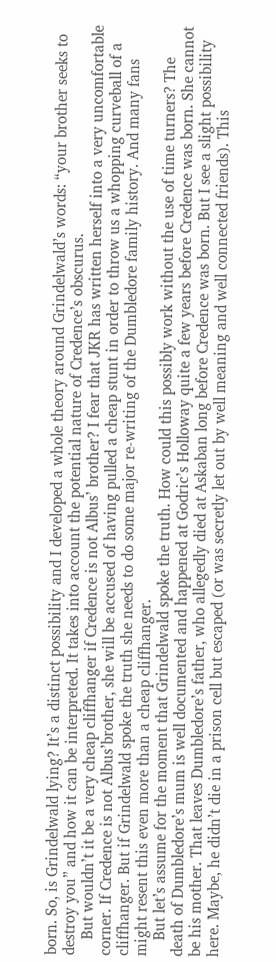born. So, is Grindelwald lying? It’s a distinct possibility and I developed a whole theory around Grindelwald’s words: “your brother seeks to destroy you” and how it can be interpreted. It takes into account the potential nature of Credence’s obscurus.
    But wouldn’t it be a very cheap cliffhanger if Credence is not Albus’ brother? I fear that JKR has written herself into a very uncomfortable corner. If Credence is not Albus’brother, she will be accused of having pulled a cheap stunt in order to throw us a whopping curveball of a cliffhanger. But if Grindelwald spoke the truth she needs to do some major re-writing of the Dumbledore family history. And many fans might resent this even more than a cheap cliffhanger.
    But let’s assume for the moment that Grindelwald spoke the truth. How could this possibly work without the use of time turners? The death of Dumbledore’s mum is well documented and happened at Godric’s Holloway quite a few years before Credence was born. She cannot be his mother. That leaves Dumbledore’s father, who allegedly died at Askaban long before Credence was born. But I see a slight possibility here. Maybe, he didn’t die in a prison cell but escaped (or was secretly let out by well meaning and well connected friends). This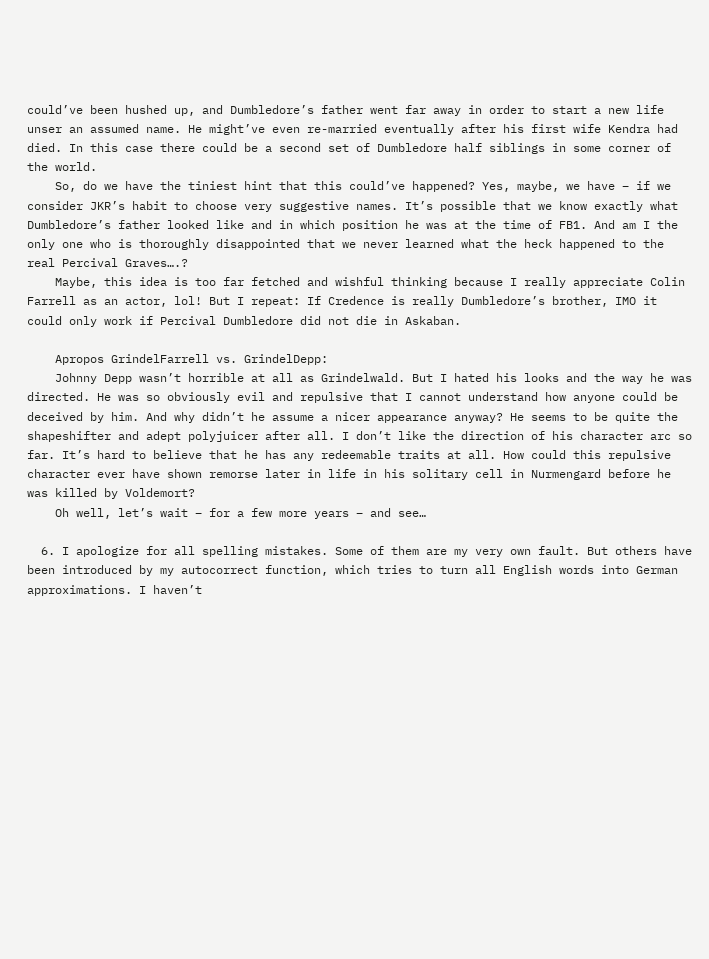could’ve been hushed up, and Dumbledore’s father went far away in order to start a new life unser an assumed name. He might’ve even re-married eventually after his first wife Kendra had died. In this case there could be a second set of Dumbledore half siblings in some corner of the world.
    So, do we have the tiniest hint that this could’ve happened? Yes, maybe, we have – if we consider JKR’s habit to choose very suggestive names. It’s possible that we know exactly what Dumbledore’s father looked like and in which position he was at the time of FB1. And am I the only one who is thoroughly disappointed that we never learned what the heck happened to the real Percival Graves….?
    Maybe, this idea is too far fetched and wishful thinking because I really appreciate Colin Farrell as an actor, lol! But I repeat: If Credence is really Dumbledore’s brother, IMO it could only work if Percival Dumbledore did not die in Askaban.

    Apropos GrindelFarrell vs. GrindelDepp:
    Johnny Depp wasn’t horrible at all as Grindelwald. But I hated his looks and the way he was directed. He was so obviously evil and repulsive that I cannot understand how anyone could be deceived by him. And why didn’t he assume a nicer appearance anyway? He seems to be quite the shapeshifter and adept polyjuicer after all. I don’t like the direction of his character arc so far. It’s hard to believe that he has any redeemable traits at all. How could this repulsive character ever have shown remorse later in life in his solitary cell in Nurmengard before he was killed by Voldemort?
    Oh well, let’s wait – for a few more years – and see…

  6. I apologize for all spelling mistakes. Some of them are my very own fault. But others have been introduced by my autocorrect function, which tries to turn all English words into German approximations. I haven’t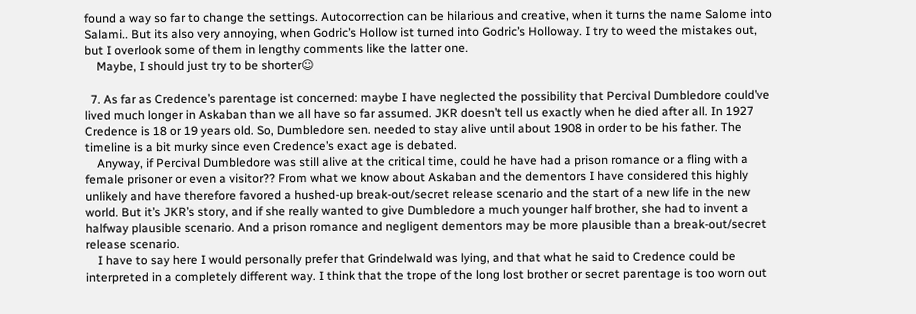found a way so far to change the settings. Autocorrection can be hilarious and creative, when it turns the name Salome into Salami.. But its also very annoying, when Godric’s Hollow ist turned into Godric’s Holloway. I try to weed the mistakes out, but I overlook some of them in lengthy comments like the latter one.
    Maybe, I should just try to be shorter☺

  7. As far as Credence’s parentage ist concerned: maybe I have neglected the possibility that Percival Dumbledore could’ve lived much longer in Askaban than we all have so far assumed. JKR doesn’t tell us exactly when he died after all. In 1927 Credence is 18 or 19 years old. So, Dumbledore sen. needed to stay alive until about 1908 in order to be his father. The timeline is a bit murky since even Credence’s exact age is debated.
    Anyway, if Percival Dumbledore was still alive at the critical time, could he have had a prison romance or a fling with a female prisoner or even a visitor?? From what we know about Askaban and the dementors I have considered this highly unlikely and have therefore favored a hushed-up break-out/secret release scenario and the start of a new life in the new world. But it’s JKR’s story, and if she really wanted to give Dumbledore a much younger half brother, she had to invent a halfway plausible scenario. And a prison romance and negligent dementors may be more plausible than a break-out/secret release scenario.
    I have to say here I would personally prefer that Grindelwald was lying, and that what he said to Credence could be interpreted in a completely different way. I think that the trope of the long lost brother or secret parentage is too worn out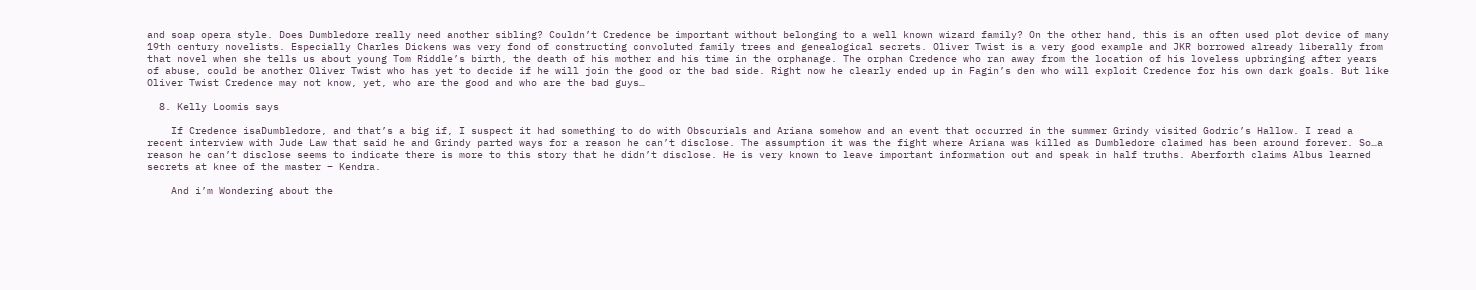and soap opera style. Does Dumbledore really need another sibling? Couldn’t Credence be important without belonging to a well known wizard family? On the other hand, this is an often used plot device of many 19th century novelists. Especially Charles Dickens was very fond of constructing convoluted family trees and genealogical secrets. Oliver Twist is a very good example and JKR borrowed already liberally from that novel when she tells us about young Tom Riddle’s birth, the death of his mother and his time in the orphanage. The orphan Credence who ran away from the location of his loveless upbringing after years of abuse, could be another Oliver Twist who has yet to decide if he will join the good or the bad side. Right now he clearly ended up in Fagin’s den who will exploit Credence for his own dark goals. But like Oliver Twist Credence may not know, yet, who are the good and who are the bad guys…

  8. Kelly Loomis says

    If Credence isaDumbledore, and that’s a big if, I suspect it had something to do with Obscurials and Ariana somehow and an event that occurred in the summer Grindy visited Godric’s Hallow. I read a recent interview with Jude Law that said he and Grindy parted ways for a reason he can’t disclose. The assumption it was the fight where Ariana was killed as Dumbledore claimed has been around forever. So…a reason he can’t disclose seems to indicate there is more to this story that he didn’t disclose. He is very known to leave important information out and speak in half truths. Aberforth claims Albus learned secrets at knee of the master – Kendra.

    And i’m Wondering about the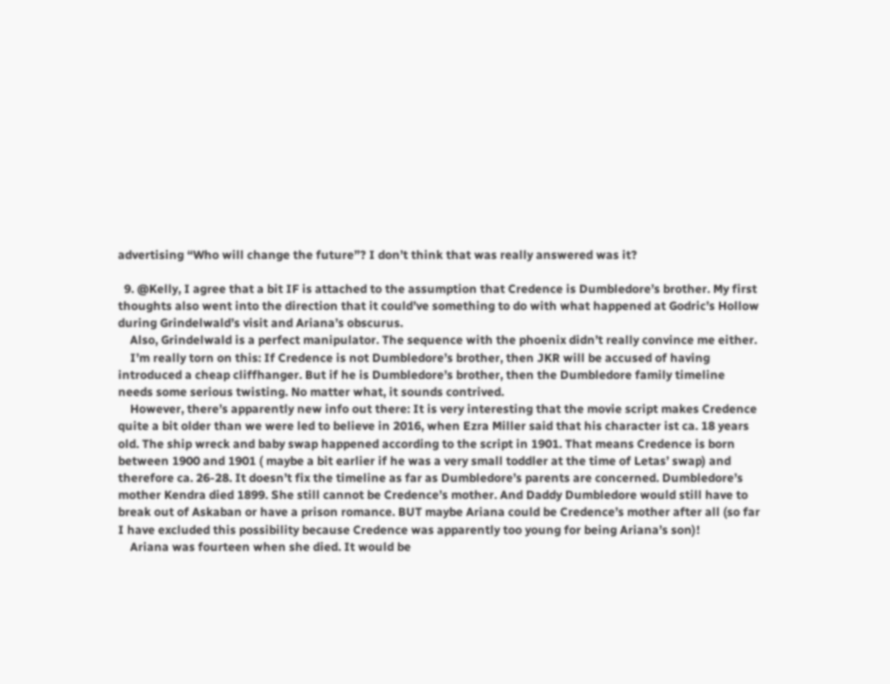advertising “Who will change the future”? I don’t think that was really answered was it?

  9. @Kelly, I agree that a bit IF is attached to the assumption that Credence is Dumbledore’s brother. My first thoughts also went into the direction that it could’ve something to do with what happened at Godric’s Hollow during Grindelwald’s visit and Ariana’s obscurus.
    Also, Grindelwald is a perfect manipulator. The sequence with the phoenix didn’t really convince me either.
    I’m really torn on this: If Credence is not Dumbledore’s brother, then JKR will be accused of having introduced a cheap cliffhanger. But if he is Dumbledore’s brother, then the Dumbledore family timeline needs some serious twisting. No matter what, it sounds contrived.
    However, there’s apparently new info out there: It is very interesting that the movie script makes Credence quite a bit older than we were led to believe in 2016, when Ezra Miller said that his character ist ca. 18 years old. The ship wreck and baby swap happened according to the script in 1901. That means Credence is born between 1900 and 1901 ( maybe a bit earlier if he was a very small toddler at the time of Letas’ swap) and therefore ca. 26-28. It doesn’t fix the timeline as far as Dumbledore’s parents are concerned. Dumbledore’s mother Kendra died 1899. She still cannot be Credence’s mother. And Daddy Dumbledore would still have to break out of Askaban or have a prison romance. BUT maybe Ariana could be Credence’s mother after all (so far I have excluded this possibility because Credence was apparently too young for being Ariana’s son)!
    Ariana was fourteen when she died. It would be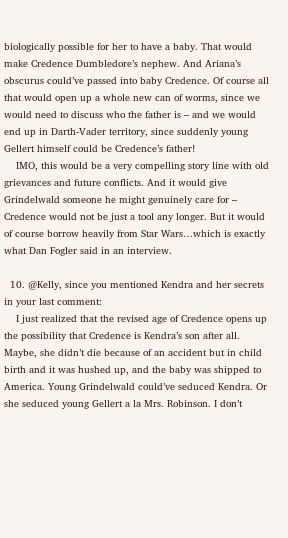biologically possible for her to have a baby. That would make Credence Dumbledore’s nephew. And Ariana’s obscurus could’ve passed into baby Credence. Of course all that would open up a whole new can of worms, since we would need to discuss who the father is – and we would end up in Darth-Vader territory, since suddenly young Gellert himself could be Credence’s father!
    IMO, this would be a very compelling story line with old grievances and future conflicts. And it would give Grindelwald someone he might genuinely care for – Credence would not be just a tool any longer. But it would of course borrow heavily from Star Wars…which is exactly what Dan Fogler said in an interview.

  10. @Kelly, since you mentioned Kendra and her secrets in your last comment:
    I just realized that the revised age of Credence opens up the possibility that Credence is Kendra’s son after all. Maybe, she didn’t die because of an accident but in child birth and it was hushed up, and the baby was shipped to America. Young Grindelwald could’ve seduced Kendra. Or she seduced young Gellert a la Mrs. Robinson. I don’t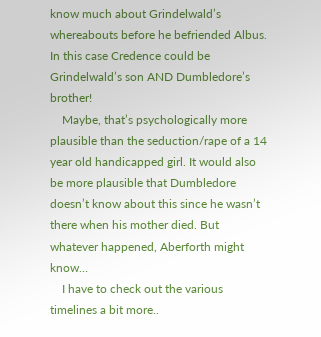know much about Grindelwald’s whereabouts before he befriended Albus. In this case Credence could be Grindelwald’s son AND Dumbledore’s brother!
    Maybe, that’s psychologically more plausible than the seduction/rape of a 14 year old handicapped girl. It would also be more plausible that Dumbledore doesn’t know about this since he wasn’t there when his mother died. But whatever happened, Aberforth might know…
    I have to check out the various timelines a bit more..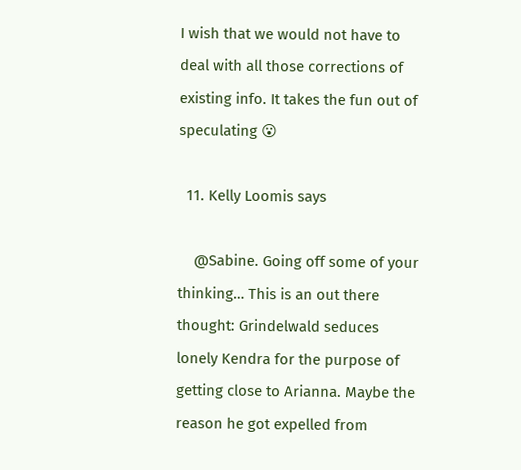I wish that we would not have to deal with all those corrections of existing info. It takes the fun out of speculating 😮

  11. Kelly Loomis says

    @Sabine. Going off some of your thinking… This is an out there thought: Grindelwald seduces lonely Kendra for the purpose of getting close to Arianna. Maybe the reason he got expelled from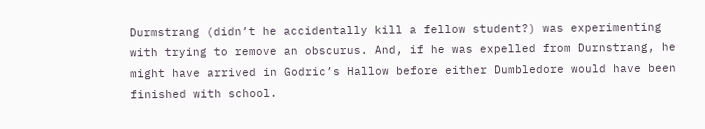Durmstrang (didn’t he accidentally kill a fellow student?) was experimenting with trying to remove an obscurus. And, if he was expelled from Durnstrang, he might have arrived in Godric’s Hallow before either Dumbledore would have been finished with school.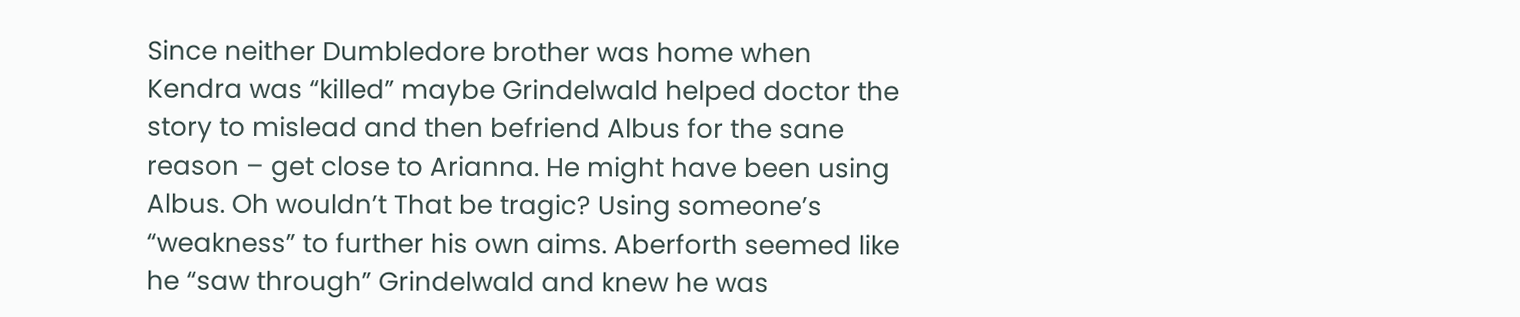Since neither Dumbledore brother was home when Kendra was “killed” maybe Grindelwald helped doctor the story to mislead and then befriend Albus for the sane reason – get close to Arianna. He might have been using Albus. Oh wouldn’t That be tragic? Using someone’s “weakness” to further his own aims. Aberforth seemed like he “saw through” Grindelwald and knew he was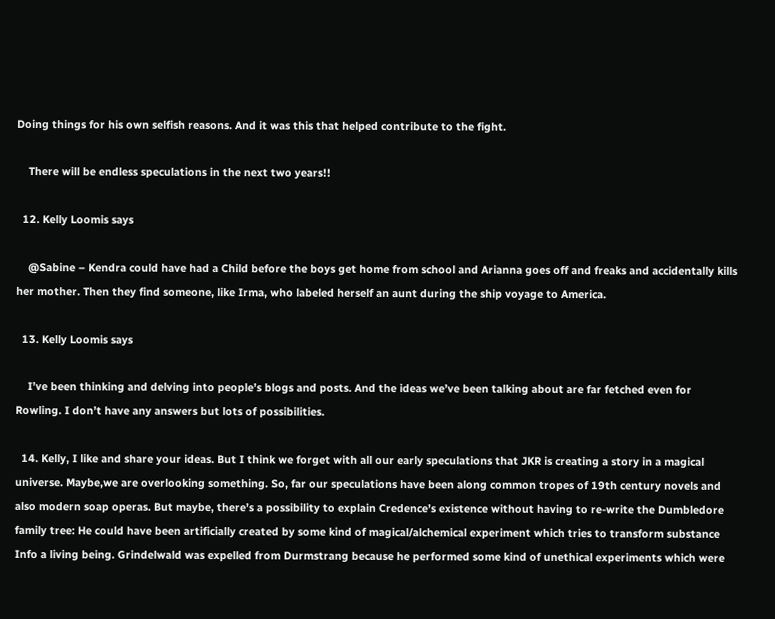Doing things for his own selfish reasons. And it was this that helped contribute to the fight.

    There will be endless speculations in the next two years!!

  12. Kelly Loomis says

    @Sabine – Kendra could have had a Child before the boys get home from school and Arianna goes off and freaks and accidentally kills her mother. Then they find someone, like Irma, who labeled herself an aunt during the ship voyage to America.

  13. Kelly Loomis says

    I’ve been thinking and delving into people’s blogs and posts. And the ideas we’ve been talking about are far fetched even for Rowling. I don’t have any answers but lots of possibilities.

  14. Kelly, I like and share your ideas. But I think we forget with all our early speculations that JKR is creating a story in a magical universe. Maybe,we are overlooking something. So, far our speculations have been along common tropes of 19th century novels and also modern soap operas. But maybe, there’s a possibility to explain Credence’s existence without having to re-write the Dumbledore family tree: He could have been artificially created by some kind of magical/alchemical experiment which tries to transform substance Info a living being. Grindelwald was expelled from Durmstrang because he performed some kind of unethical experiments which were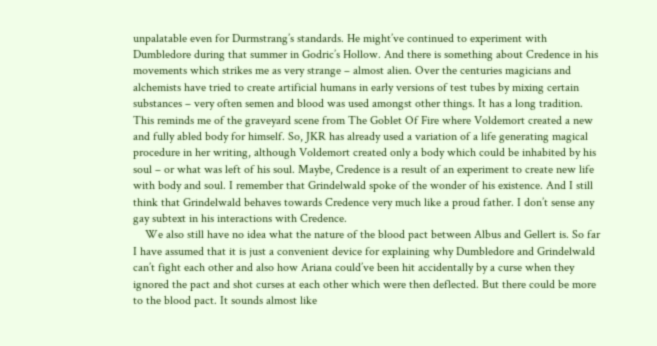unpalatable even for Durmstrang’s standards. He might’ve continued to experiment with Dumbledore during that summer in Godric’s Hollow. And there is something about Credence in his movements which strikes me as very strange – almost alien. Over the centuries magicians and alchemists have tried to create artificial humans in early versions of test tubes by mixing certain substances – very often semen and blood was used amongst other things. It has a long tradition. This reminds me of the graveyard scene from The Goblet Of Fire where Voldemort created a new and fully abled body for himself. So, JKR has already used a variation of a life generating magical procedure in her writing, although Voldemort created only a body which could be inhabited by his soul – or what was left of his soul. Maybe, Credence is a result of an experiment to create new life with body and soul. I remember that Grindelwald spoke of the wonder of his existence. And I still think that Grindelwald behaves towards Credence very much like a proud father. I don’t sense any gay subtext in his interactions with Credence.
    We also still have no idea what the nature of the blood pact between Albus and Gellert is. So far I have assumed that it is just a convenient device for explaining why Dumbledore and Grindelwald can’t fight each other and also how Ariana could’ve been hit accidentally by a curse when they ignored the pact and shot curses at each other which were then deflected. But there could be more to the blood pact. It sounds almost like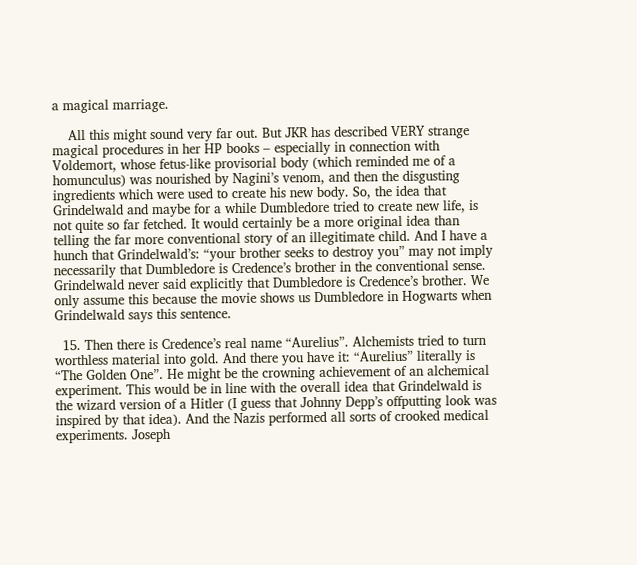a magical marriage.

    All this might sound very far out. But JKR has described VERY strange magical procedures in her HP books – especially in connection with Voldemort, whose fetus-like provisorial body (which reminded me of a homunculus) was nourished by Nagini’s venom, and then the disgusting ingredients which were used to create his new body. So, the idea that Grindelwald and maybe for a while Dumbledore tried to create new life, is not quite so far fetched. It would certainly be a more original idea than telling the far more conventional story of an illegitimate child. And I have a hunch that Grindelwald’s: “your brother seeks to destroy you” may not imply necessarily that Dumbledore is Credence’s brother in the conventional sense. Grindelwald never said explicitly that Dumbledore is Credence’s brother. We only assume this because the movie shows us Dumbledore in Hogwarts when Grindelwald says this sentence.

  15. Then there is Credence’s real name “Aurelius”. Alchemists tried to turn worthless material into gold. And there you have it: “Aurelius” literally is “The Golden One”. He might be the crowning achievement of an alchemical experiment. This would be in line with the overall idea that Grindelwald is the wizard version of a Hitler (I guess that Johnny Depp’s offputting look was inspired by that idea). And the Nazis performed all sorts of crooked medical experiments. Joseph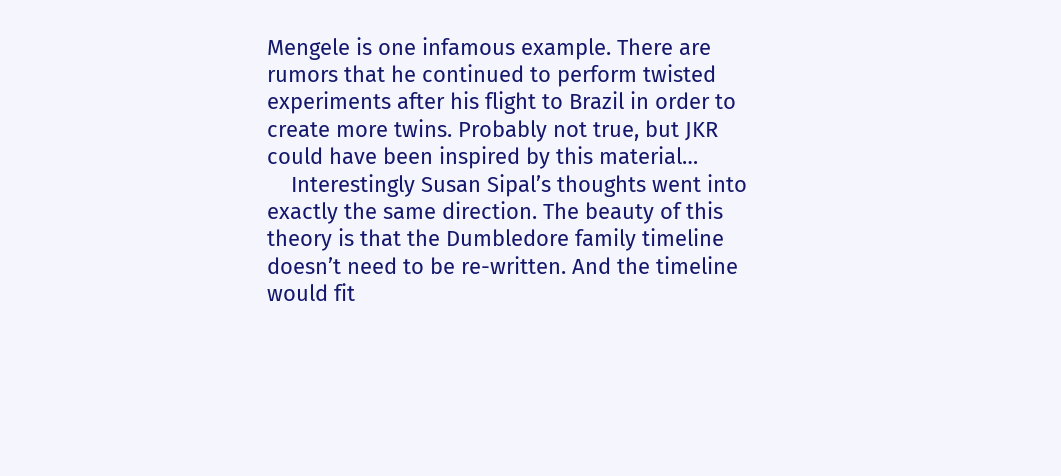Mengele is one infamous example. There are rumors that he continued to perform twisted experiments after his flight to Brazil in order to create more twins. Probably not true, but JKR could have been inspired by this material…
    Interestingly Susan Sipal’s thoughts went into exactly the same direction. The beauty of this theory is that the Dumbledore family timeline doesn’t need to be re-written. And the timeline would fit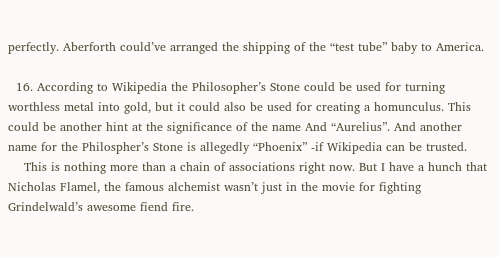perfectly. Aberforth could’ve arranged the shipping of the “test tube” baby to America.

  16. According to Wikipedia the Philosopher’s Stone could be used for turning worthless metal into gold, but it could also be used for creating a homunculus. This could be another hint at the significance of the name And “Aurelius”. And another name for the Philospher’s Stone is allegedly “Phoenix” -if Wikipedia can be trusted.
    This is nothing more than a chain of associations right now. But I have a hunch that Nicholas Flamel, the famous alchemist wasn’t just in the movie for fighting Grindelwald’s awesome fiend fire.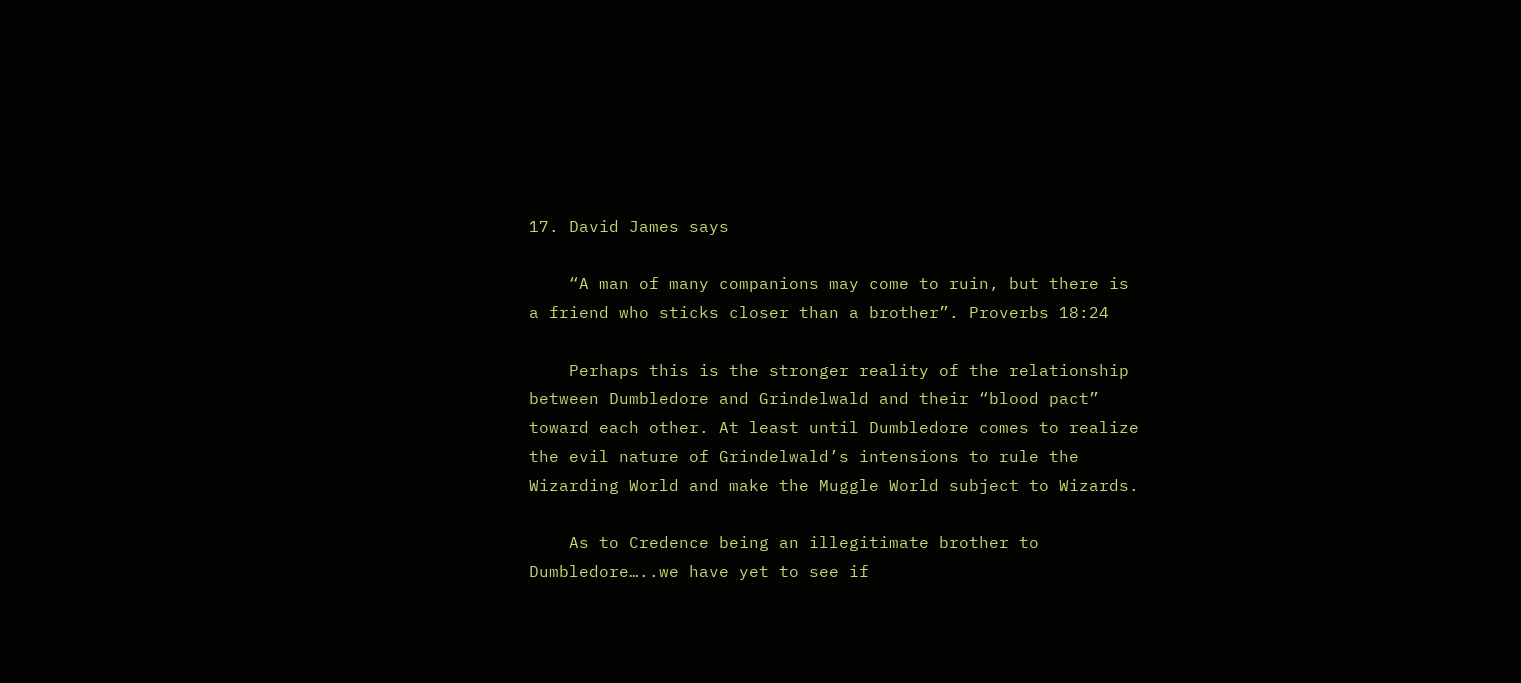17. David James says

    “A man of many companions may come to ruin, but there is a friend who sticks closer than a brother”. Proverbs 18:24

    Perhaps this is the stronger reality of the relationship between Dumbledore and Grindelwald and their “blood pact” toward each other. At least until Dumbledore comes to realize the evil nature of Grindelwald’s intensions to rule the Wizarding World and make the Muggle World subject to Wizards.

    As to Credence being an illegitimate brother to Dumbledore…..we have yet to see if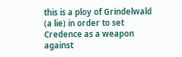this is a ploy of Grindelwald (a lie) in order to set Credence as a weapon against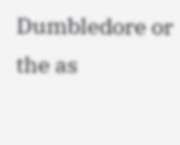Dumbledore or the as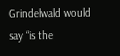Grindelwald would say “is the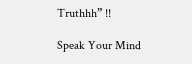Truthhh” !!

Speak Your Mind